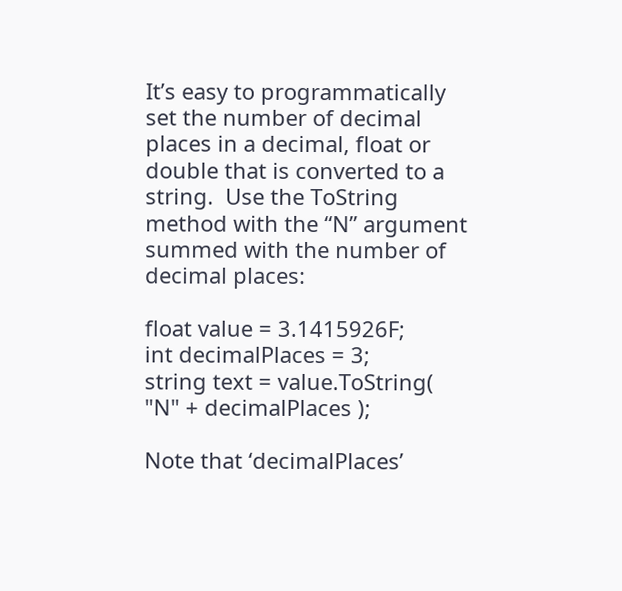It’s easy to programmatically set the number of decimal places in a decimal, float or double that is converted to a string.  Use the ToString method with the “N” argument summed with the number of decimal places:

float value = 3.1415926F;
int decimalPlaces = 3;
string text = value.ToString( "N" + decimalPlaces );

Note that ‘decimalPlaces’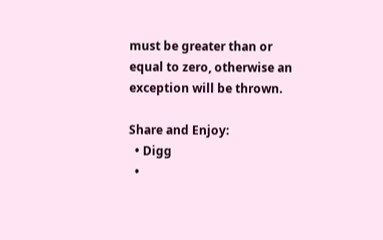must be greater than or equal to zero, otherwise an exception will be thrown.

Share and Enjoy:
  • Digg
  •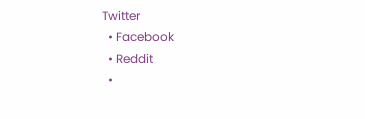Twitter
  • Facebook
  • Reddit
  •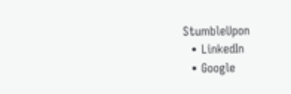StumbleUpon
  • LinkedIn
  • Google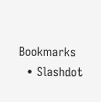Bookmarks
  • Slashdot